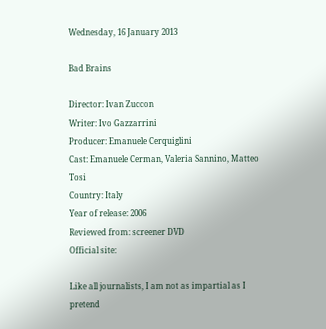Wednesday, 16 January 2013

Bad Brains

Director: Ivan Zuccon
Writer: Ivo Gazzarrini
Producer: Emanuele Cerquiglini
Cast: Emanuele Cerman, Valeria Sannino, Matteo Tosi
Country: Italy
Year of release: 2006
Reviewed from: screener DVD
Official site:

Like all journalists, I am not as impartial as I pretend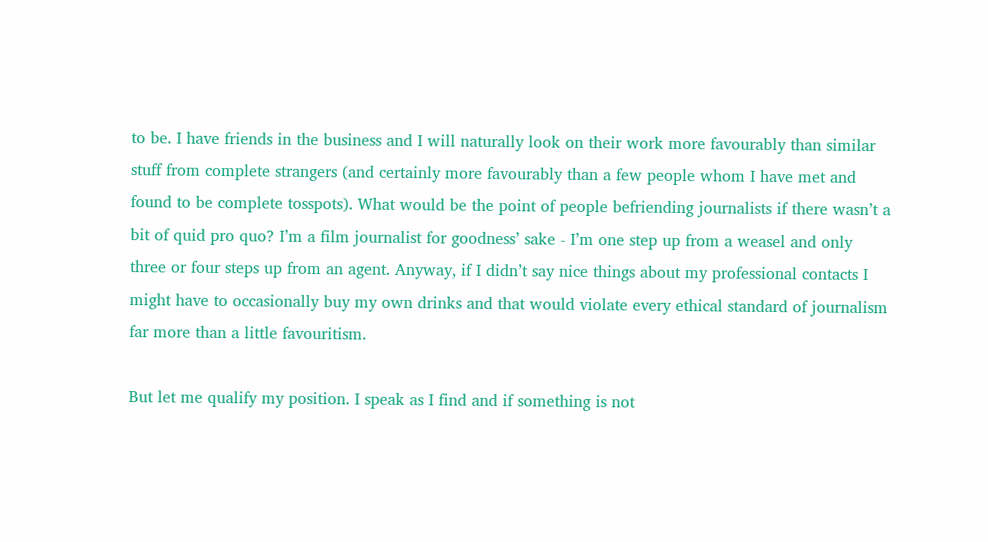to be. I have friends in the business and I will naturally look on their work more favourably than similar stuff from complete strangers (and certainly more favourably than a few people whom I have met and found to be complete tosspots). What would be the point of people befriending journalists if there wasn’t a bit of quid pro quo? I’m a film journalist for goodness’ sake - I’m one step up from a weasel and only three or four steps up from an agent. Anyway, if I didn’t say nice things about my professional contacts I might have to occasionally buy my own drinks and that would violate every ethical standard of journalism far more than a little favouritism.

But let me qualify my position. I speak as I find and if something is not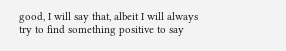good, I will say that, albeit I will always try to find something positive to say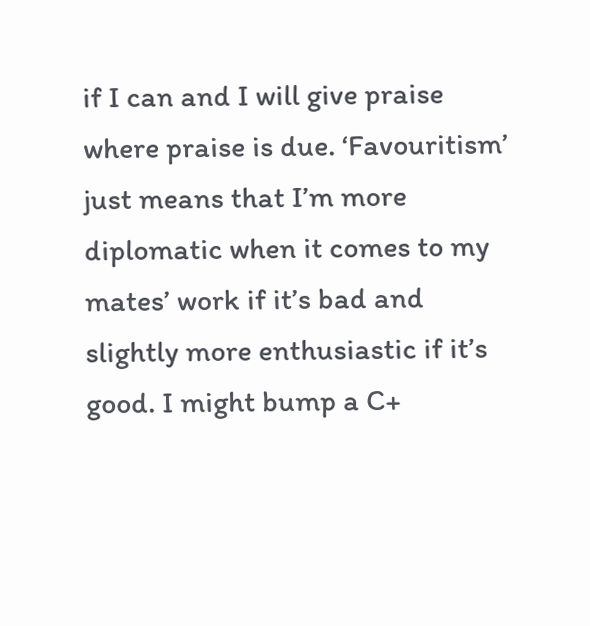if I can and I will give praise where praise is due. ‘Favouritism’ just means that I’m more diplomatic when it comes to my mates’ work if it’s bad and slightly more enthusiastic if it’s good. I might bump a C+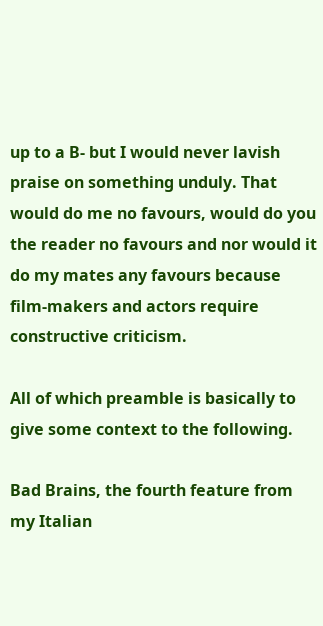up to a B- but I would never lavish praise on something unduly. That would do me no favours, would do you the reader no favours and nor would it do my mates any favours because film-makers and actors require constructive criticism.

All of which preamble is basically to give some context to the following.

Bad Brains, the fourth feature from my Italian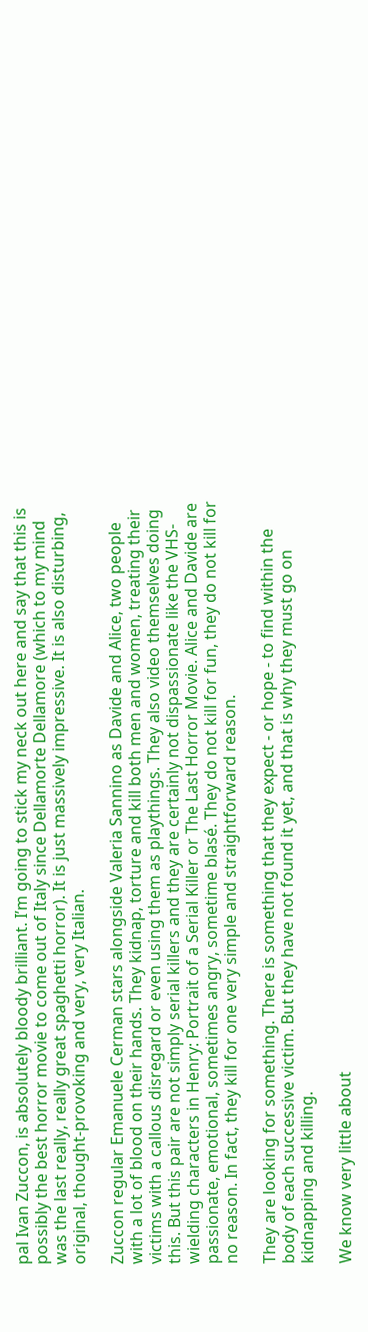pal Ivan Zuccon, is absolutely bloody brilliant. I’m going to stick my neck out here and say that this is possibly the best horror movie to come out of Italy since Dellamorte Dellamore (which to my mind was the last really, really great spaghetti horror). It is just massively impressive. It is also disturbing, original, thought-provoking and very, very Italian.

Zuccon regular Emanuele Cerman stars alongside Valeria Sannino as Davide and Alice, two people with a lot of blood on their hands. They kidnap, torture and kill both men and women, treating their victims with a callous disregard or even using them as playthings. They also video themselves doing this. But this pair are not simply serial killers and they are certainly not dispassionate like the VHS-wielding characters in Henry: Portrait of a Serial Killer or The Last Horror Movie. Alice and Davide are passionate, emotional, sometimes angry, sometime blasé. They do not kill for fun, they do not kill for no reason. In fact, they kill for one very simple and straightforward reason.

They are looking for something. There is something that they expect - or hope - to find within the body of each successive victim. But they have not found it yet, and that is why they must go on kidnapping and killing.

We know very little about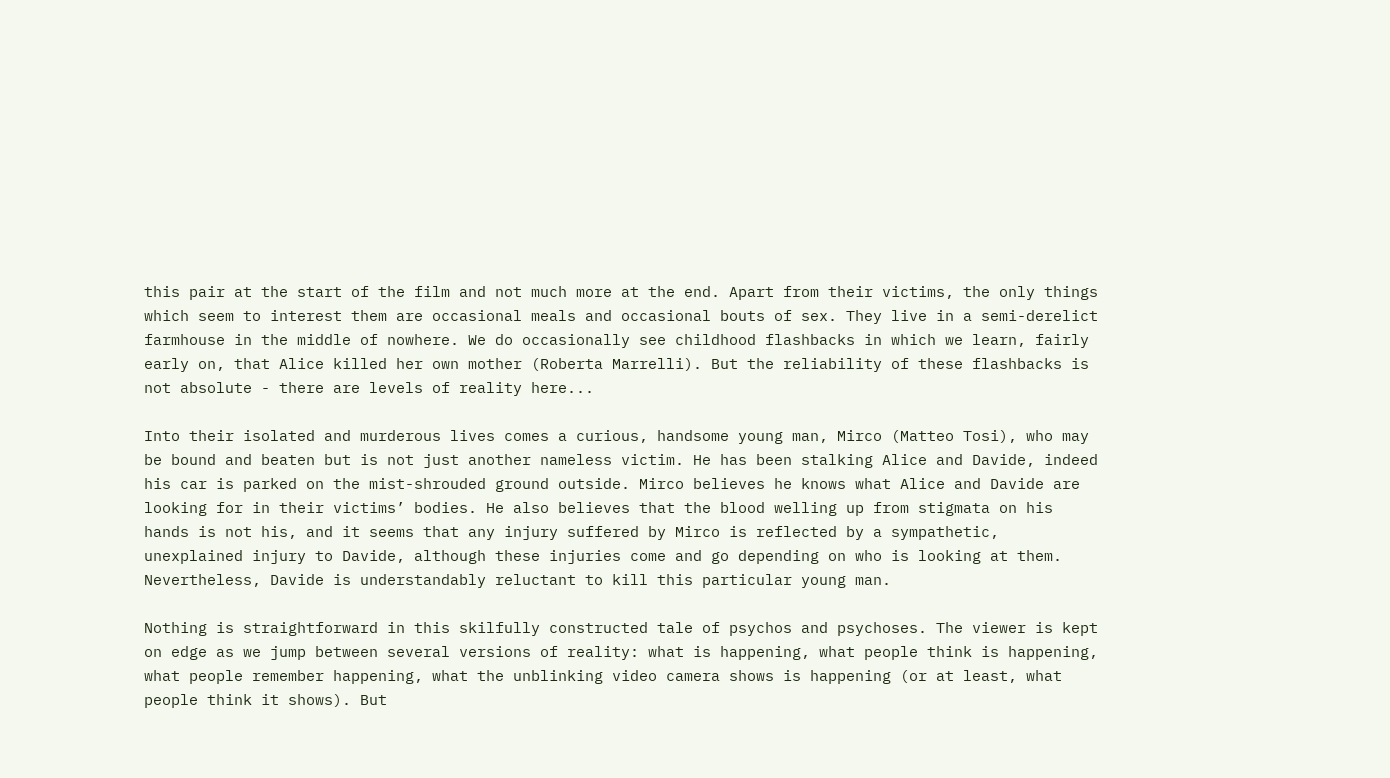this pair at the start of the film and not much more at the end. Apart from their victims, the only things which seem to interest them are occasional meals and occasional bouts of sex. They live in a semi-derelict farmhouse in the middle of nowhere. We do occasionally see childhood flashbacks in which we learn, fairly early on, that Alice killed her own mother (Roberta Marrelli). But the reliability of these flashbacks is not absolute - there are levels of reality here...

Into their isolated and murderous lives comes a curious, handsome young man, Mirco (Matteo Tosi), who may be bound and beaten but is not just another nameless victim. He has been stalking Alice and Davide, indeed his car is parked on the mist-shrouded ground outside. Mirco believes he knows what Alice and Davide are looking for in their victims’ bodies. He also believes that the blood welling up from stigmata on his hands is not his, and it seems that any injury suffered by Mirco is reflected by a sympathetic, unexplained injury to Davide, although these injuries come and go depending on who is looking at them. Nevertheless, Davide is understandably reluctant to kill this particular young man.

Nothing is straightforward in this skilfully constructed tale of psychos and psychoses. The viewer is kept on edge as we jump between several versions of reality: what is happening, what people think is happening, what people remember happening, what the unblinking video camera shows is happening (or at least, what people think it shows). But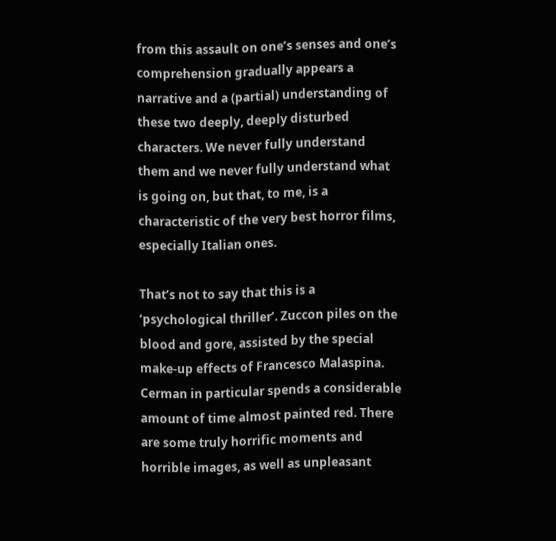from this assault on one’s senses and one’s comprehension gradually appears a narrative and a (partial) understanding of these two deeply, deeply disturbed characters. We never fully understand them and we never fully understand what is going on, but that, to me, is a characteristic of the very best horror films, especially Italian ones.

That’s not to say that this is a ‘psychological thriller’. Zuccon piles on the blood and gore, assisted by the special make-up effects of Francesco Malaspina. Cerman in particular spends a considerable amount of time almost painted red. There are some truly horrific moments and horrible images, as well as unpleasant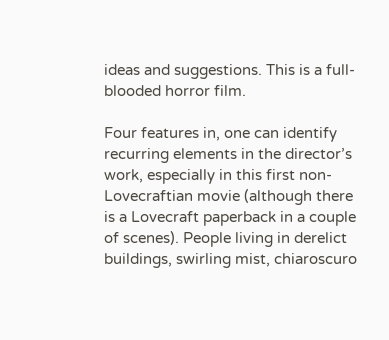ideas and suggestions. This is a full-blooded horror film.

Four features in, one can identify recurring elements in the director’s work, especially in this first non-Lovecraftian movie (although there is a Lovecraft paperback in a couple of scenes). People living in derelict buildings, swirling mist, chiaroscuro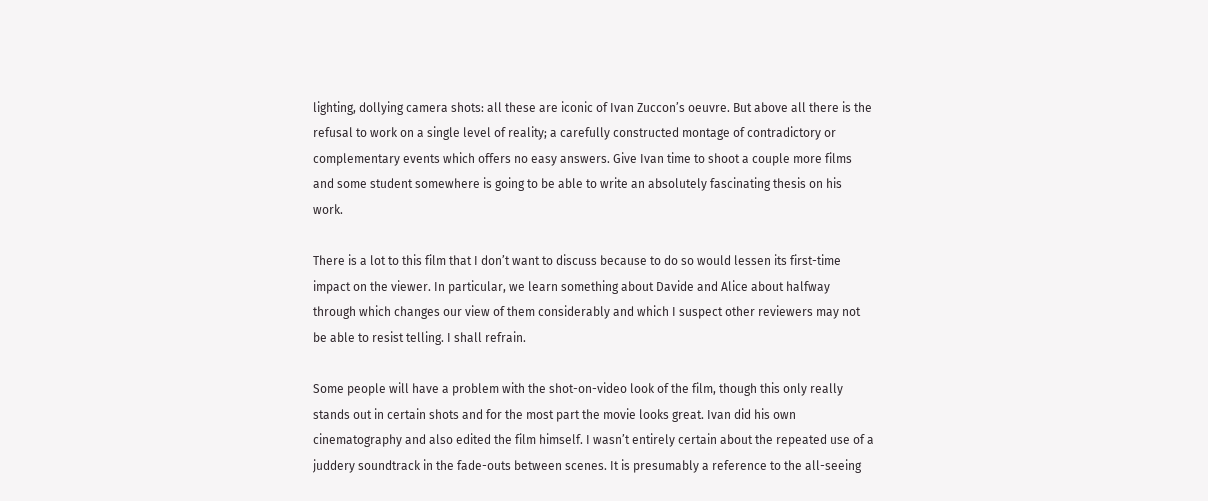lighting, dollying camera shots: all these are iconic of Ivan Zuccon’s oeuvre. But above all there is the refusal to work on a single level of reality; a carefully constructed montage of contradictory or complementary events which offers no easy answers. Give Ivan time to shoot a couple more films and some student somewhere is going to be able to write an absolutely fascinating thesis on his work.

There is a lot to this film that I don’t want to discuss because to do so would lessen its first-time impact on the viewer. In particular, we learn something about Davide and Alice about halfway through which changes our view of them considerably and which I suspect other reviewers may not be able to resist telling. I shall refrain.

Some people will have a problem with the shot-on-video look of the film, though this only really stands out in certain shots and for the most part the movie looks great. Ivan did his own cinematography and also edited the film himself. I wasn’t entirely certain about the repeated use of a juddery soundtrack in the fade-outs between scenes. It is presumably a reference to the all-seeing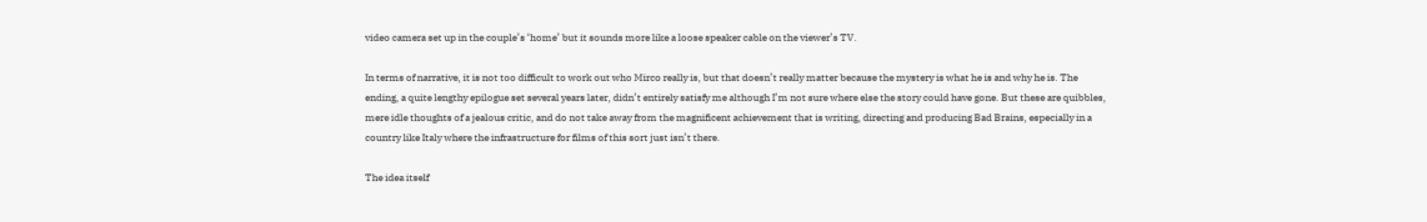video camera set up in the couple’s ‘home’ but it sounds more like a loose speaker cable on the viewer’s TV.

In terms of narrative, it is not too difficult to work out who Mirco really is, but that doesn’t really matter because the mystery is what he is and why he is. The ending, a quite lengthy epilogue set several years later, didn’t entirely satisfy me although I’m not sure where else the story could have gone. But these are quibbles, mere idle thoughts of a jealous critic, and do not take away from the magnificent achievement that is writing, directing and producing Bad Brains, especially in a country like Italy where the infrastructure for films of this sort just isn’t there.

The idea itself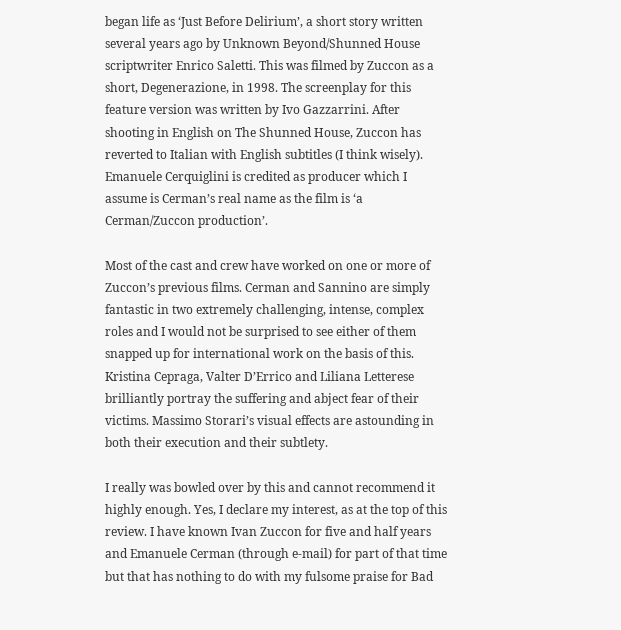began life as ‘Just Before Delirium’, a short story written several years ago by Unknown Beyond/Shunned House scriptwriter Enrico Saletti. This was filmed by Zuccon as a short, Degenerazione, in 1998. The screenplay for this feature version was written by Ivo Gazzarrini. After shooting in English on The Shunned House, Zuccon has reverted to Italian with English subtitles (I think wisely). Emanuele Cerquiglini is credited as producer which I assume is Cerman’s real name as the film is ‘a Cerman/Zuccon production’.

Most of the cast and crew have worked on one or more of Zuccon’s previous films. Cerman and Sannino are simply fantastic in two extremely challenging, intense, complex roles and I would not be surprised to see either of them snapped up for international work on the basis of this. Kristina Cepraga, Valter D’Errico and Liliana Letterese brilliantly portray the suffering and abject fear of their victims. Massimo Storari’s visual effects are astounding in both their execution and their subtlety.

I really was bowled over by this and cannot recommend it highly enough. Yes, I declare my interest, as at the top of this review. I have known Ivan Zuccon for five and half years and Emanuele Cerman (through e-mail) for part of that time but that has nothing to do with my fulsome praise for Bad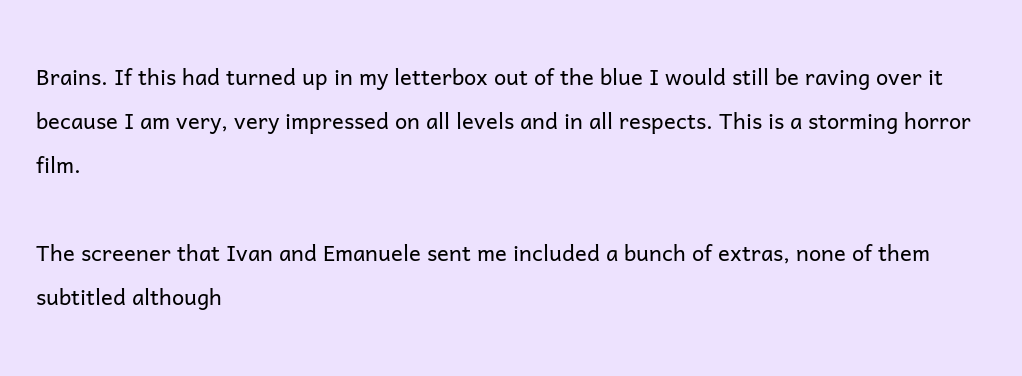Brains. If this had turned up in my letterbox out of the blue I would still be raving over it because I am very, very impressed on all levels and in all respects. This is a storming horror film.

The screener that Ivan and Emanuele sent me included a bunch of extras, none of them subtitled although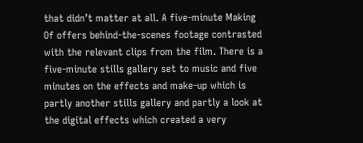that didn’t matter at all. A five-minute Making Of offers behind-the-scenes footage contrasted with the relevant clips from the film. There is a five-minute stills gallery set to music and five minutes on the effects and make-up which is partly another stills gallery and partly a look at the digital effects which created a very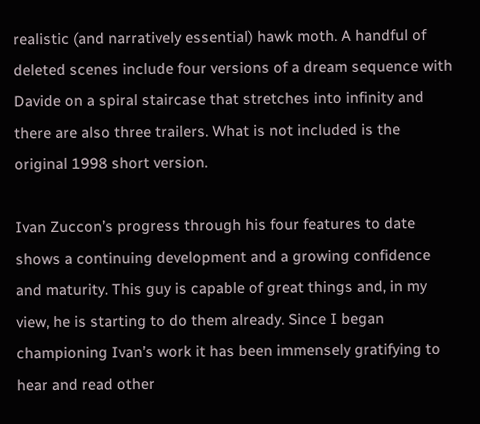realistic (and narratively essential) hawk moth. A handful of deleted scenes include four versions of a dream sequence with Davide on a spiral staircase that stretches into infinity and there are also three trailers. What is not included is the original 1998 short version.

Ivan Zuccon’s progress through his four features to date shows a continuing development and a growing confidence and maturity. This guy is capable of great things and, in my view, he is starting to do them already. Since I began championing Ivan’s work it has been immensely gratifying to hear and read other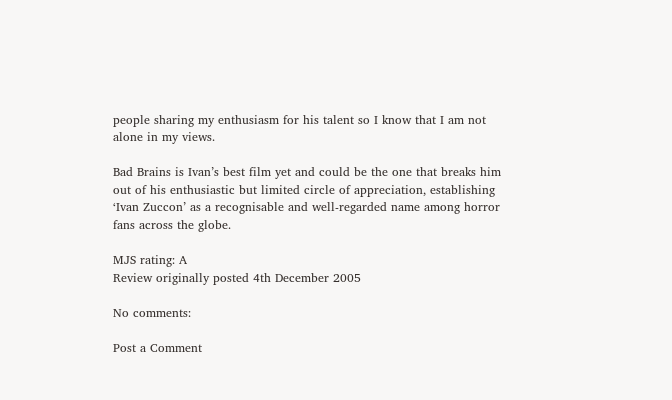people sharing my enthusiasm for his talent so I know that I am not alone in my views.

Bad Brains is Ivan’s best film yet and could be the one that breaks him out of his enthusiastic but limited circle of appreciation, establishing ‘Ivan Zuccon’ as a recognisable and well-regarded name among horror fans across the globe.

MJS rating: A
Review originally posted 4th December 2005

No comments:

Post a Comment